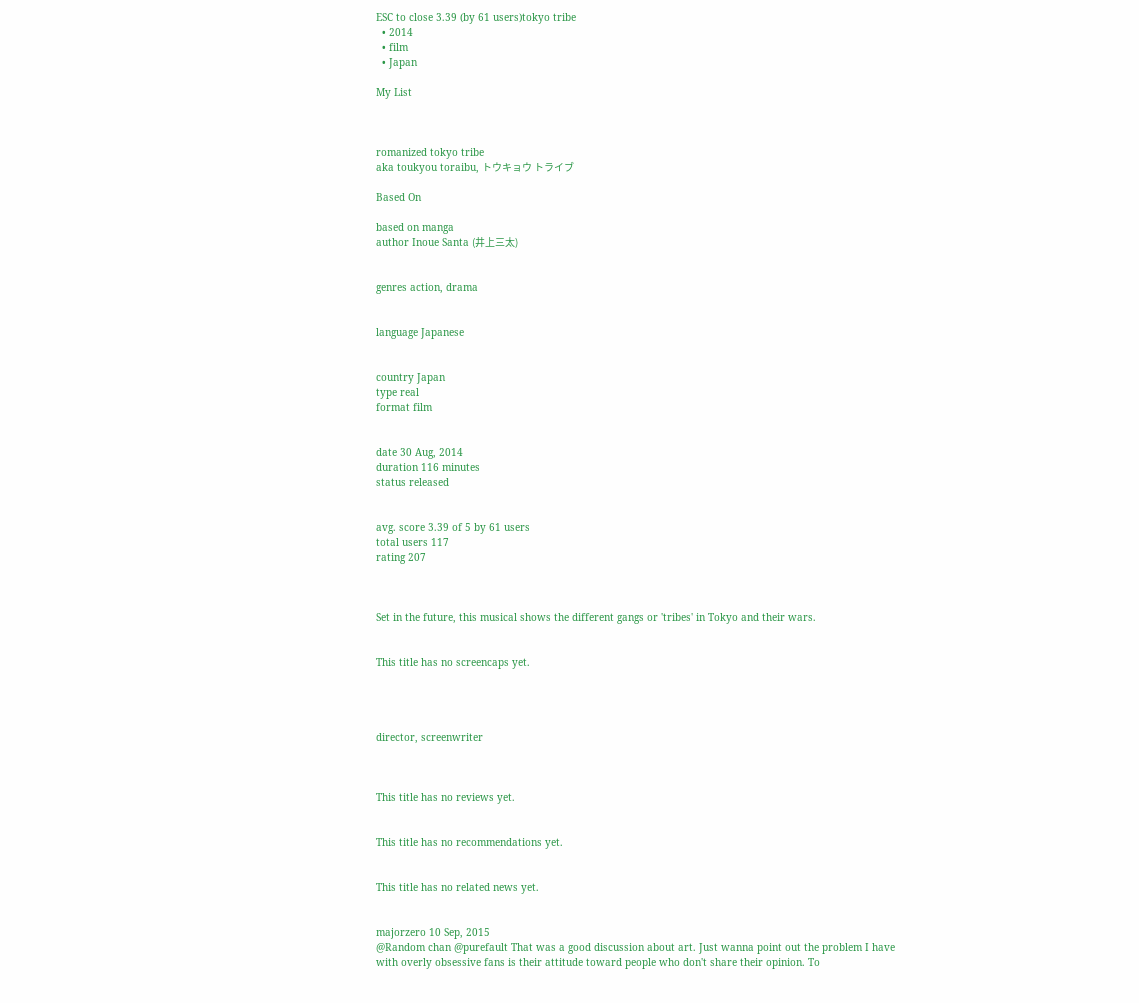ESC to close 3.39 (by 61 users)tokyo tribe
  • 2014
  • film
  • Japan

My List



romanized tokyo tribe
aka toukyou toraibu, トウキョウ トライブ

Based On

based on manga
author Inoue Santa (井上三太)


genres action, drama


language Japanese


country Japan
type real
format film


date 30 Aug, 2014
duration 116 minutes
status released


avg. score 3.39 of 5 by 61 users
total users 117
rating 207



Set in the future, this musical shows the different gangs or 'tribes' in Tokyo and their wars.


This title has no screencaps yet.




director, screenwriter



This title has no reviews yet.


This title has no recommendations yet.


This title has no related news yet.


majorzero 10 Sep, 2015
@Random chan @purefault That was a good discussion about art. Just wanna point out the problem I have with overly obsessive fans is their attitude toward people who don't share their opinion. To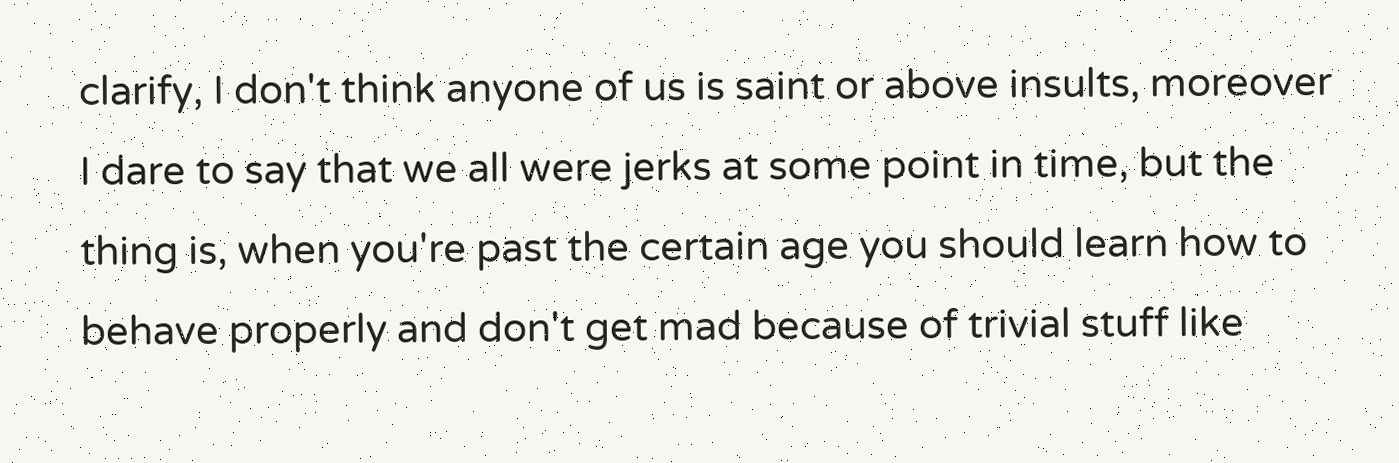clarify, I don't think anyone of us is saint or above insults, moreover I dare to say that we all were jerks at some point in time, but the thing is, when you're past the certain age you should learn how to behave properly and don't get mad because of trivial stuff like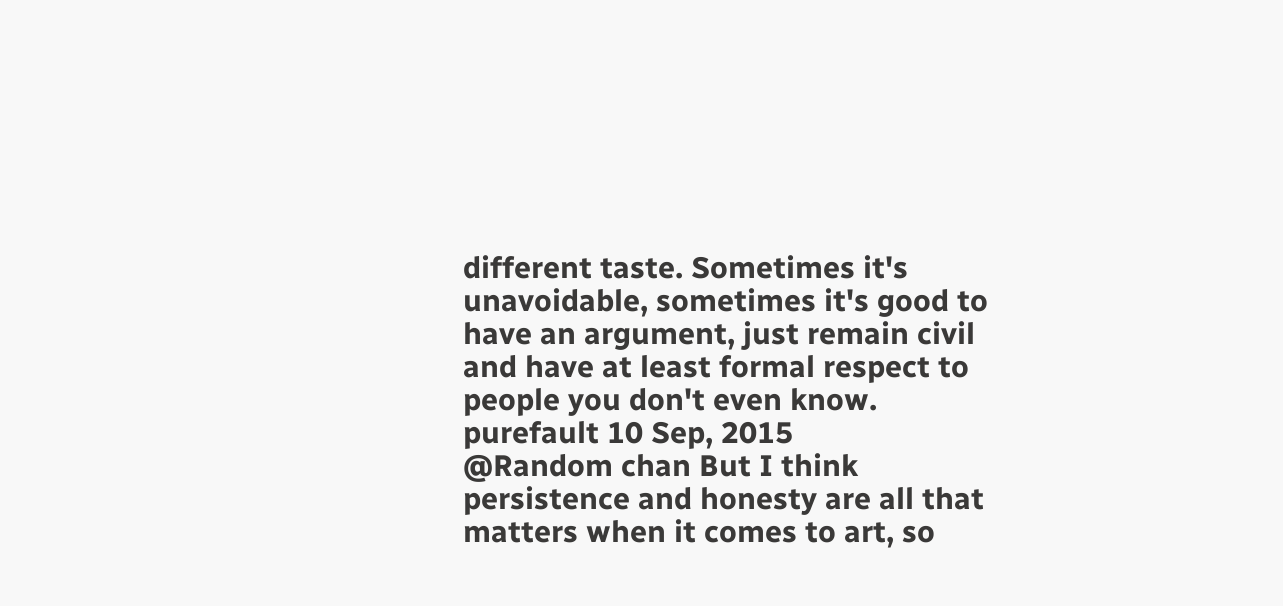different taste. Sometimes it's unavoidable, sometimes it's good to have an argument, just remain civil and have at least formal respect to people you don't even know.
purefault 10 Sep, 2015
@Random chan But I think persistence and honesty are all that matters when it comes to art, so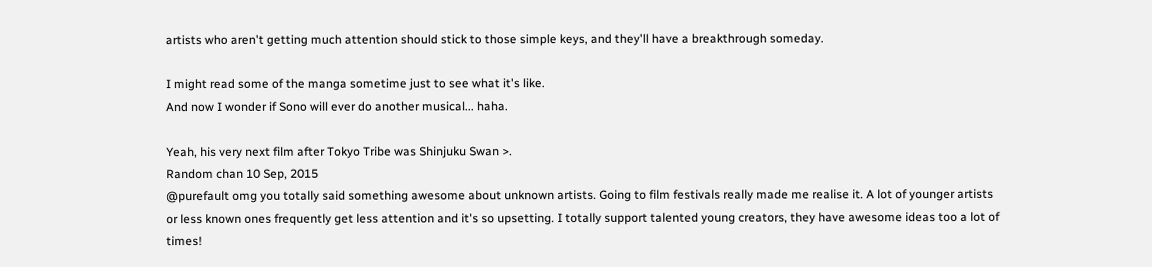artists who aren't getting much attention should stick to those simple keys, and they'll have a breakthrough someday.

I might read some of the manga sometime just to see what it's like.
And now I wonder if Sono will ever do another musical... haha.

Yeah, his very next film after Tokyo Tribe was Shinjuku Swan >.
Random chan 10 Sep, 2015
@purefault omg you totally said something awesome about unknown artists. Going to film festivals really made me realise it. A lot of younger artists or less known ones frequently get less attention and it's so upsetting. I totally support talented young creators, they have awesome ideas too a lot of times!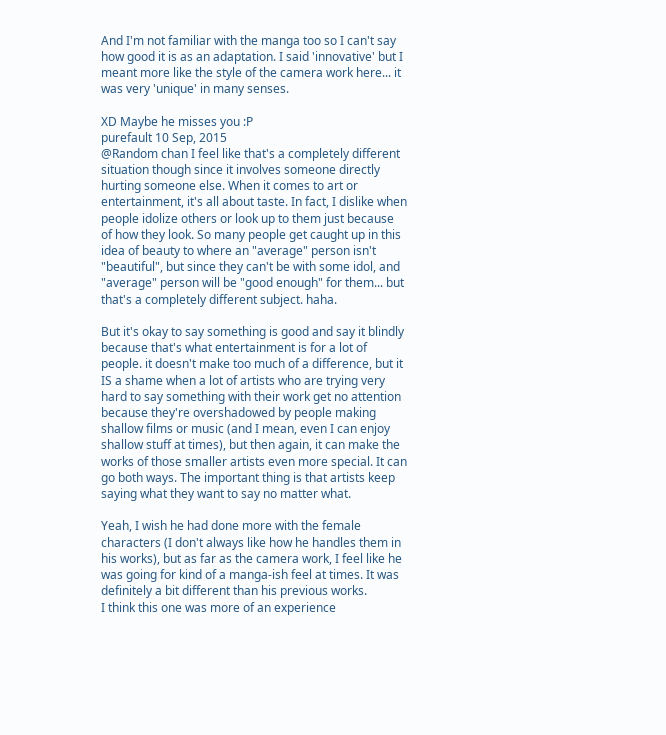And I'm not familiar with the manga too so I can't say how good it is as an adaptation. I said 'innovative' but I meant more like the style of the camera work here... it was very 'unique' in many senses.

XD Maybe he misses you :P
purefault 10 Sep, 2015
@Random chan I feel like that's a completely different situation though since it involves someone directly hurting someone else. When it comes to art or entertainment, it's all about taste. In fact, I dislike when people idolize others or look up to them just because of how they look. So many people get caught up in this idea of beauty to where an "average" person isn't "beautiful", but since they can't be with some idol, and "average" person will be "good enough" for them... but that's a completely different subject. haha.

But it's okay to say something is good and say it blindly because that's what entertainment is for a lot of people. it doesn't make too much of a difference, but it IS a shame when a lot of artists who are trying very hard to say something with their work get no attention because they're overshadowed by people making shallow films or music (and I mean, even I can enjoy shallow stuff at times), but then again, it can make the works of those smaller artists even more special. It can go both ways. The important thing is that artists keep saying what they want to say no matter what.

Yeah, I wish he had done more with the female characters (I don't always like how he handles them in his works), but as far as the camera work, I feel like he was going for kind of a manga-ish feel at times. It was definitely a bit different than his previous works.
I think this one was more of an experience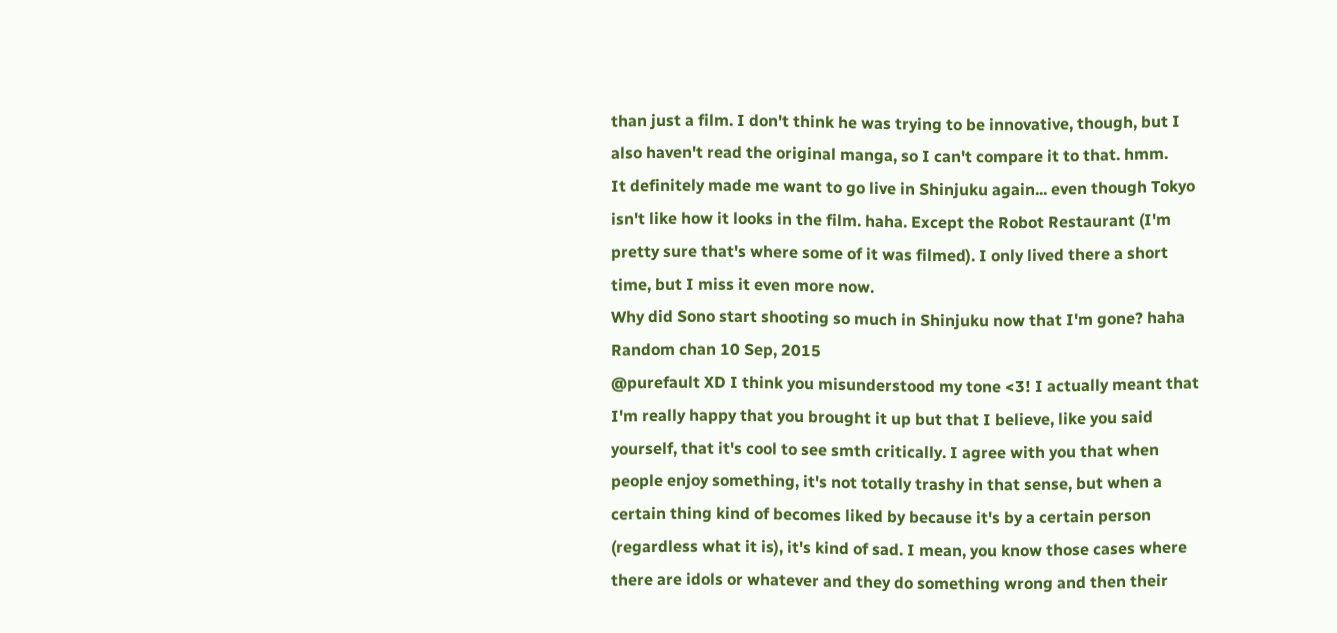than just a film. I don't think he was trying to be innovative, though, but I also haven't read the original manga, so I can't compare it to that. hmm.
It definitely made me want to go live in Shinjuku again... even though Tokyo isn't like how it looks in the film. haha. Except the Robot Restaurant (I'm pretty sure that's where some of it was filmed). I only lived there a short time, but I miss it even more now.
Why did Sono start shooting so much in Shinjuku now that I'm gone? haha
Random chan 10 Sep, 2015
@purefault XD I think you misunderstood my tone <3! I actually meant that I'm really happy that you brought it up but that I believe, like you said yourself, that it's cool to see smth critically. I agree with you that when people enjoy something, it's not totally trashy in that sense, but when a certain thing kind of becomes liked by because it's by a certain person (regardless what it is), it's kind of sad. I mean, you know those cases where there are idols or whatever and they do something wrong and then their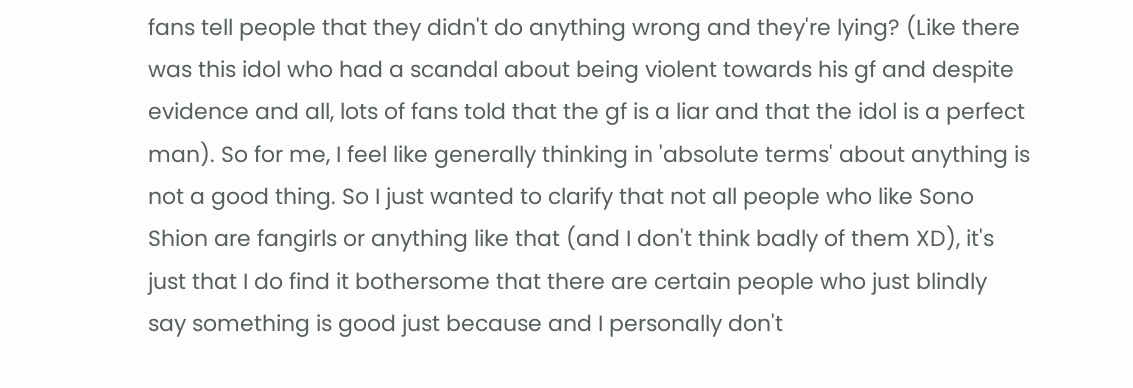fans tell people that they didn't do anything wrong and they're lying? (Like there was this idol who had a scandal about being violent towards his gf and despite evidence and all, lots of fans told that the gf is a liar and that the idol is a perfect man). So for me, I feel like generally thinking in 'absolute terms' about anything is not a good thing. So I just wanted to clarify that not all people who like Sono Shion are fangirls or anything like that (and I don't think badly of them XD), it's just that I do find it bothersome that there are certain people who just blindly say something is good just because and I personally don't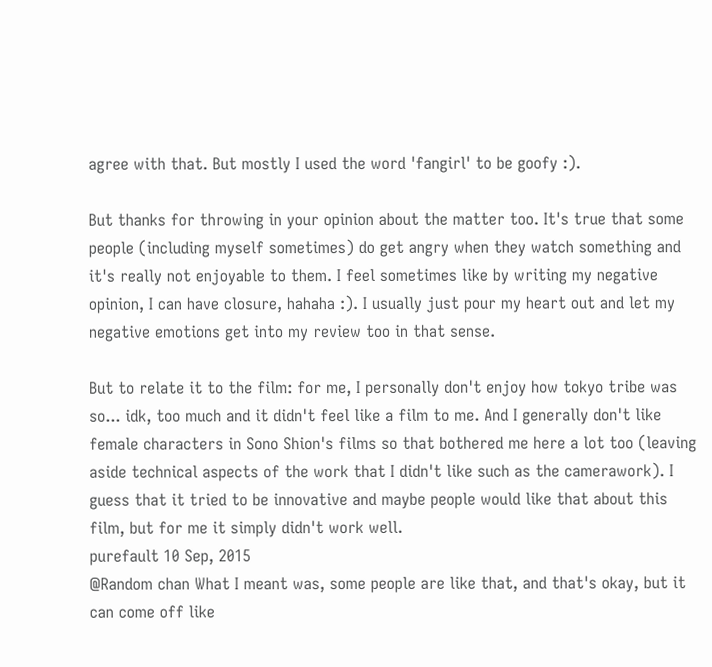agree with that. But mostly I used the word 'fangirl' to be goofy :).

But thanks for throwing in your opinion about the matter too. It's true that some people (including myself sometimes) do get angry when they watch something and it's really not enjoyable to them. I feel sometimes like by writing my negative opinion, I can have closure, hahaha :). I usually just pour my heart out and let my negative emotions get into my review too in that sense.

But to relate it to the film: for me, I personally don't enjoy how tokyo tribe was so... idk, too much and it didn't feel like a film to me. And I generally don't like female characters in Sono Shion's films so that bothered me here a lot too (leaving aside technical aspects of the work that I didn't like such as the camerawork). I guess that it tried to be innovative and maybe people would like that about this film, but for me it simply didn't work well.
purefault 10 Sep, 2015
@Random chan What I meant was, some people are like that, and that's okay, but it can come off like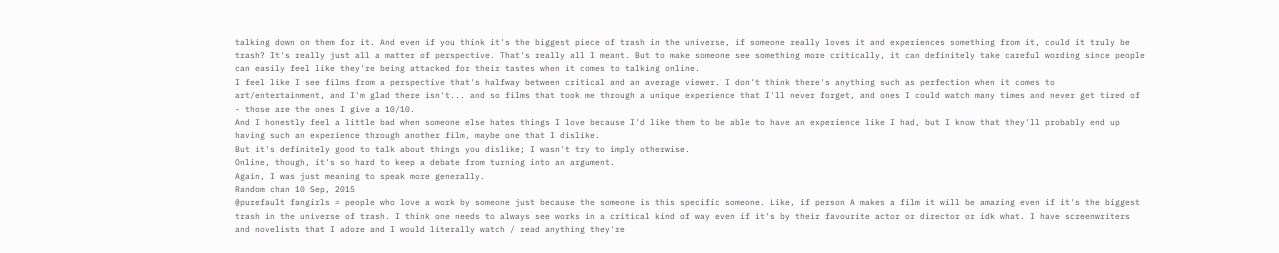talking down on them for it. And even if you think it's the biggest piece of trash in the universe, if someone really loves it and experiences something from it, could it truly be trash? It's really just all a matter of perspective. That's really all I meant. But to make someone see something more critically, it can definitely take careful wording since people can easily feel like they're being attacked for their tastes when it comes to talking online.
I feel like I see films from a perspective that's halfway between critical and an average viewer. I don't think there's anything such as perfection when it comes to art/entertainment, and I'm glad there isn't... and so films that took me through a unique experience that I'll never forget, and ones I could watch many times and never get tired of - those are the ones I give a 10/10.
And I honestly feel a little bad when someone else hates things I love because I'd like them to be able to have an experience like I had, but I know that they'll probably end up having such an experience through another film, maybe one that I dislike.
But it's definitely good to talk about things you dislike; I wasn't try to imply otherwise.
Online, though, it's so hard to keep a debate from turning into an argument.
Again, I was just meaning to speak more generally.
Random chan 10 Sep, 2015
@purefault fangirls = people who love a work by someone just because the someone is this specific someone. Like, if person A makes a film it will be amazing even if it's the biggest trash in the universe of trash. I think one needs to always see works in a critical kind of way even if it's by their favourite actor or director or idk what. I have screenwriters and novelists that I adore and I would literally watch / read anything they're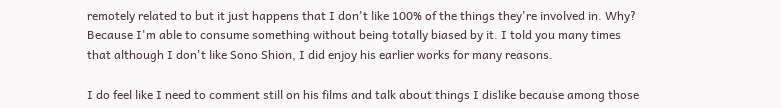remotely related to but it just happens that I don't like 100% of the things they're involved in. Why? Because I'm able to consume something without being totally biased by it. I told you many times that although I don't like Sono Shion, I did enjoy his earlier works for many reasons.

I do feel like I need to comment still on his films and talk about things I dislike because among those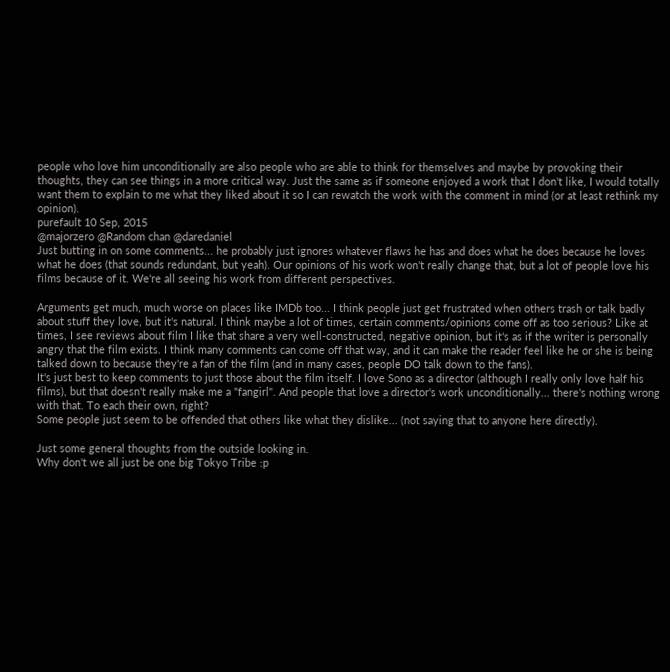people who love him unconditionally are also people who are able to think for themselves and maybe by provoking their thoughts, they can see things in a more critical way. Just the same as if someone enjoyed a work that I don't like, I would totally want them to explain to me what they liked about it so I can rewatch the work with the comment in mind (or at least rethink my opinion).
purefault 10 Sep, 2015
@majorzero @Random chan @daredaniel
Just butting in on some comments... he probably just ignores whatever flaws he has and does what he does because he loves what he does (that sounds redundant, but yeah). Our opinions of his work won't really change that, but a lot of people love his films because of it. We're all seeing his work from different perspectives.

Arguments get much, much worse on places like IMDb too... I think people just get frustrated when others trash or talk badly about stuff they love, but it's natural. I think maybe a lot of times, certain comments/opinions come off as too serious? Like at times, I see reviews about film I like that share a very well-constructed, negative opinion, but it's as if the writer is personally angry that the film exists. I think many comments can come off that way, and it can make the reader feel like he or she is being talked down to because they're a fan of the film (and in many cases, people DO talk down to the fans).
It's just best to keep comments to just those about the film itself. I love Sono as a director (although I really only love half his films), but that doesn't really make me a "fangirl". And people that love a director's work unconditionally... there's nothing wrong with that. To each their own, right?
Some people just seem to be offended that others like what they dislike... (not saying that to anyone here directly).

Just some general thoughts from the outside looking in.
Why don't we all just be one big Tokyo Tribe :p